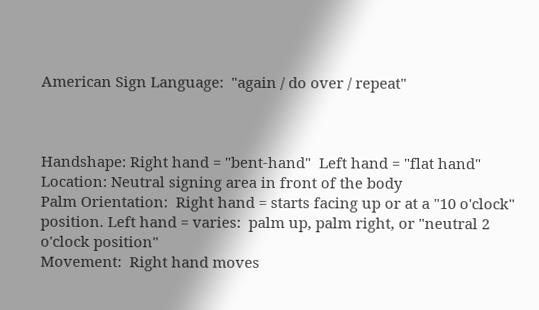American Sign Language:  "again / do over / repeat"



Handshape: Right hand = "bent-hand"  Left hand = "flat hand"
Location: Neutral signing area in front of the body
Palm Orientation:  Right hand = starts facing up or at a "10 o'clock" position. Left hand = varies:  palm up, palm right, or "neutral 2 o'clock position"
Movement:  Right hand moves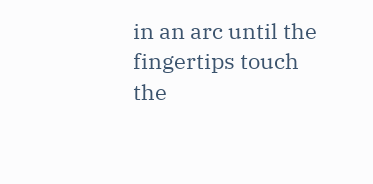in an arc until the fingertips touch the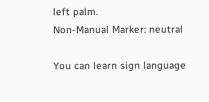left palm.
Non-Manual Marker: neutral

You can learn sign language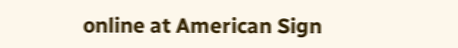online at American Sign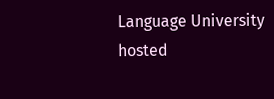Language University
hosted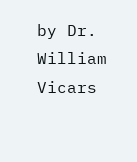by Dr. William Vicars